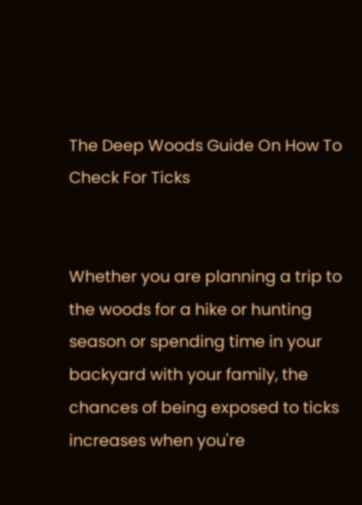The Deep Woods Guide On How To Check For Ticks


Whether you are planning a trip to the woods for a hike or hunting season or spending time in your backyard with your family, the chances of being exposed to ticks increases when you're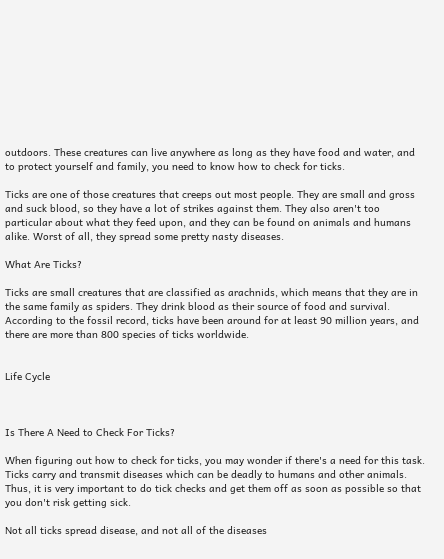outdoors. These creatures can live anywhere as long as they have food and water, and to protect yourself and family, you need to know how to check for ticks.

Ticks are one of those creatures that creeps out most people. They are small and gross and suck blood, so they have a lot of strikes against them. They also aren't too particular about what they feed upon, and they can be found on animals and humans alike. Worst of all, they spread some pretty nasty diseases.

What Are Ticks?

Ticks are small creatures that are classified as arachnids, which means that they are in the same family as spiders. They drink blood as their source of food and survival. According to the fossil record, ticks have been around for at least 90 million years, and there are more than 800 species of ticks worldwide.


Life Cycle



Is There A Need to Check For Ticks?

When figuring out how to check for ticks, you may wonder if there's a need for this task. Ticks carry and transmit diseases which can be deadly to humans and other animals. Thus, it is very important to do tick checks and get them off as soon as possible so that you don't risk getting sick.

Not all ticks spread disease, and not all of the diseases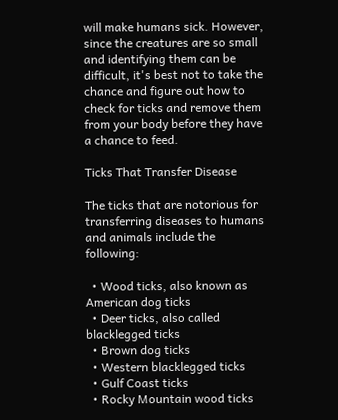will make humans sick. However, since the creatures are so small and identifying them can be difficult, it's best not to take the chance and figure out how to check for ticks and remove them from your body before they have a chance to feed.

Ticks That Transfer Disease

The ticks that are notorious for transferring diseases to humans and animals include the following:

  • Wood ticks, also known as American dog ticks
  • Deer ticks, also called blacklegged ticks
  • Brown dog ticks
  • Western blacklegged ticks
  • Gulf Coast ticks
  • Rocky Mountain wood ticks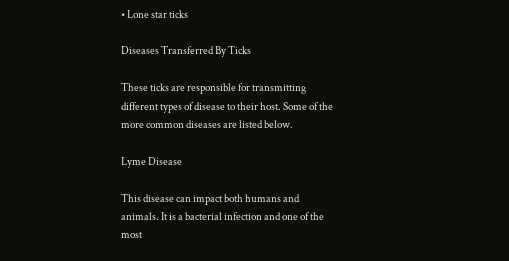• Lone star ticks

Diseases Transferred By Ticks

These ticks are responsible for transmitting different types of disease to their host. Some of the more common diseases are listed below.

Lyme Disease

This disease can impact both humans and animals. It is a bacterial infection and one of the most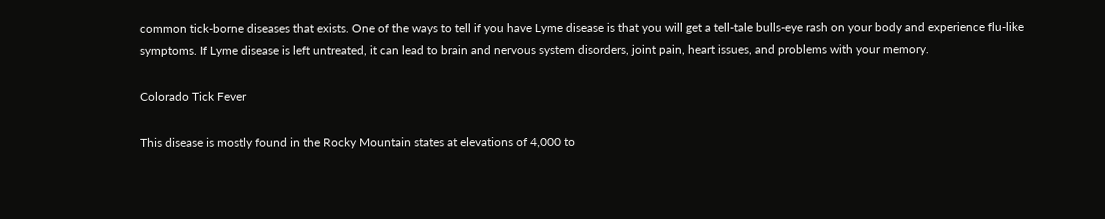common tick-borne diseases that exists. One of the ways to tell if you have Lyme disease is that you will get a tell-tale bulls-eye rash on your body and experience flu-like symptoms. If Lyme disease is left untreated, it can lead to brain and nervous system disorders, joint pain, heart issues, and problems with your memory.

Colorado Tick Fever

This disease is mostly found in the Rocky Mountain states at elevations of 4,000 to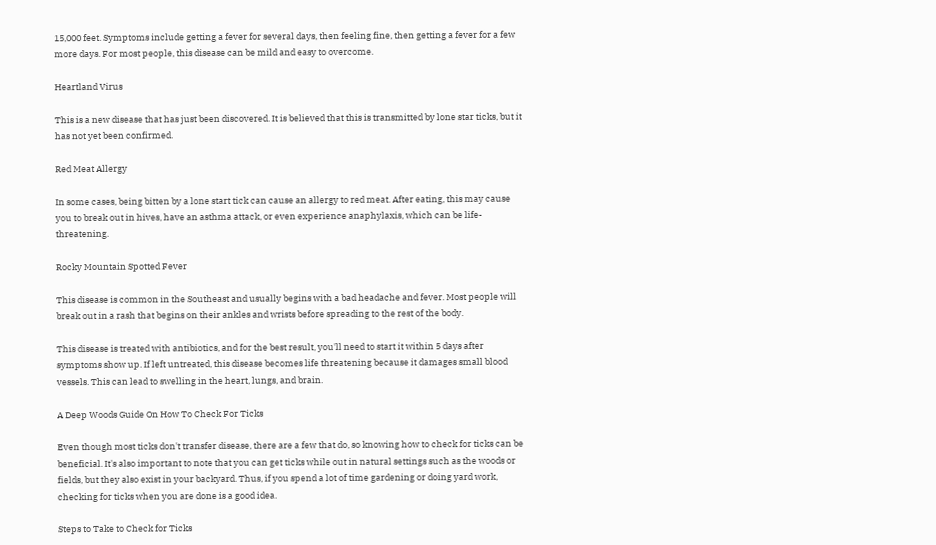15,000 feet. Symptoms include getting a fever for several days, then feeling fine, then getting a fever for a few more days. For most people, this disease can be mild and easy to overcome.

Heartland Virus

This is a new disease that has just been discovered. It is believed that this is transmitted by lone star ticks, but it has not yet been confirmed.

Red Meat Allergy

In some cases, being bitten by a lone start tick can cause an allergy to red meat. After eating, this may cause you to break out in hives, have an asthma attack, or even experience anaphylaxis, which can be life-threatening.

Rocky Mountain Spotted Fever

This disease is common in the Southeast and usually begins with a bad headache and fever. Most people will break out in a rash that begins on their ankles and wrists before spreading to the rest of the body.

This disease is treated with antibiotics, and for the best result, you'll need to start it within 5 days after symptoms show up. If left untreated, this disease becomes life threatening because it damages small blood vessels. This can lead to swelling in the heart, lungs, and brain.

A Deep Woods Guide On How To Check For Ticks

Even though most ticks don't transfer disease, there are a few that do, so knowing how to check for ticks can be beneficial. It's also important to note that you can get ticks while out in natural settings such as the woods or fields, but they also exist in your backyard. Thus, if you spend a lot of time gardening or doing yard work, checking for ticks when you are done is a good idea.

Steps to Take to Check for Ticks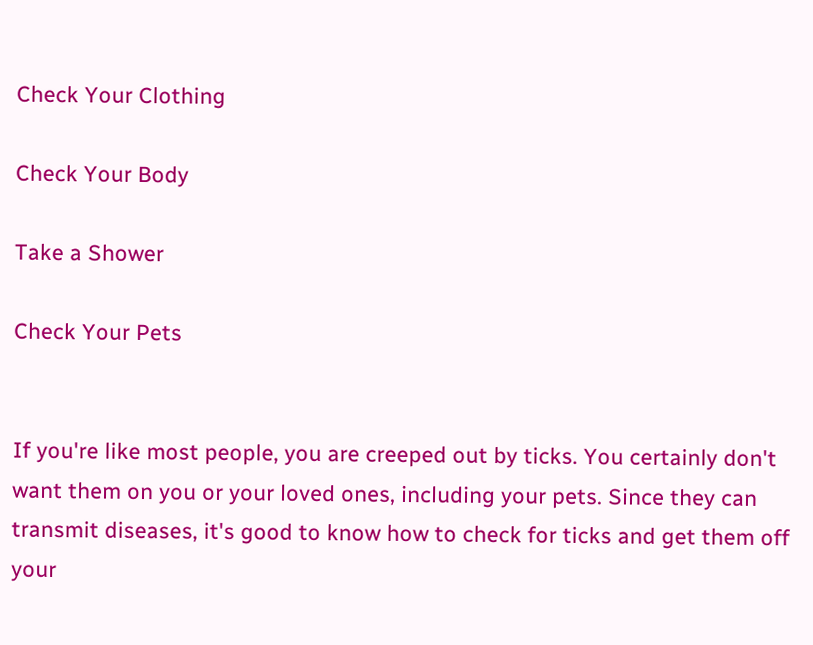Check Your Clothing

Check Your Body

Take a Shower

Check Your Pets


If you're like most people, you are creeped out by ticks. You certainly don't want them on you or your loved ones, including your pets. Since they can transmit diseases, it's good to know how to check for ticks and get them off your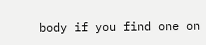body if you find one on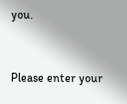you.


Please enter your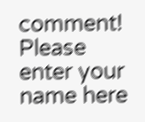comment!
Please enter your name here